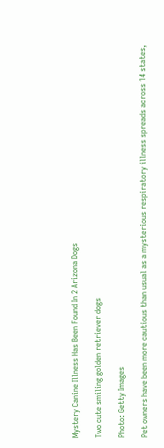Mystery Canine Illness Has Been Found In 2 Arizona Dogs

Two cute smiling golden retriever dogs

Photo: Getty Images

Pet owners have been more cautious than usual as a mysterious respiratory illness spreads across 14 states,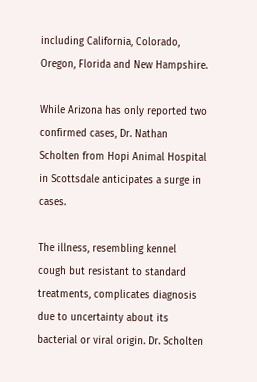including California, Colorado, Oregon, Florida and New Hampshire.

While Arizona has only reported two confirmed cases, Dr. Nathan Scholten from Hopi Animal Hospital in Scottsdale anticipates a surge in cases.

The illness, resembling kennel cough but resistant to standard treatments, complicates diagnosis due to uncertainty about its bacterial or viral origin. Dr. Scholten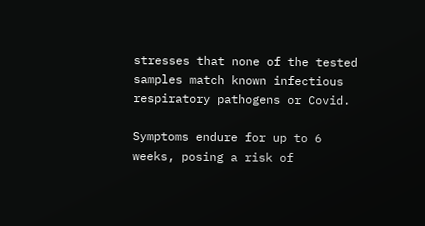stresses that none of the tested samples match known infectious respiratory pathogens or Covid.

Symptoms endure for up to 6 weeks, posing a risk of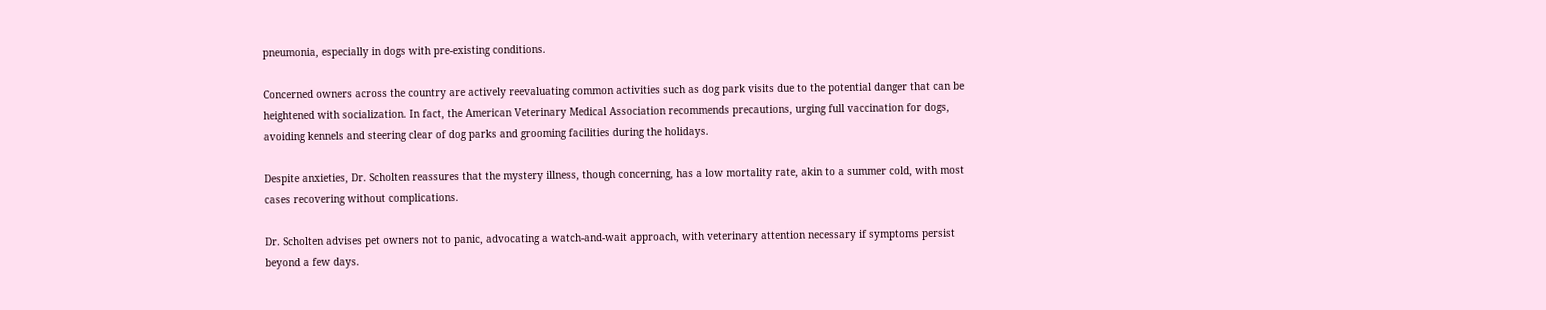pneumonia, especially in dogs with pre-existing conditions.

Concerned owners across the country are actively reevaluating common activities such as dog park visits due to the potential danger that can be heightened with socialization. In fact, the American Veterinary Medical Association recommends precautions, urging full vaccination for dogs, avoiding kennels and steering clear of dog parks and grooming facilities during the holidays.

Despite anxieties, Dr. Scholten reassures that the mystery illness, though concerning, has a low mortality rate, akin to a summer cold, with most cases recovering without complications.

Dr. Scholten advises pet owners not to panic, advocating a watch-and-wait approach, with veterinary attention necessary if symptoms persist beyond a few days.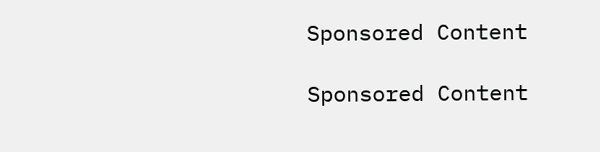Sponsored Content

Sponsored Content